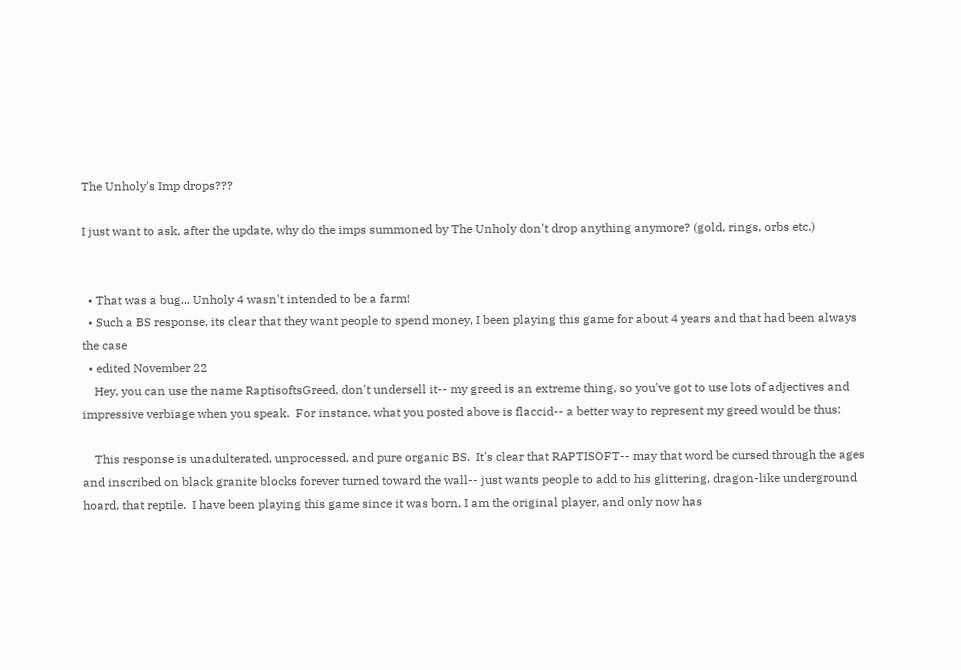The Unholy's Imp drops???

I just want to ask, after the update, why do the imps summoned by The Unholy don't drop anything anymore? (gold, rings, orbs etc.)


  • That was a bug... Unholy 4 wasn't intended to be a farm!
  • Such a BS response, its clear that they want people to spend money, I been playing this game for about 4 years and that had been always the case
  • edited November 22
    Hey, you can use the name RaptisoftsGreed, don't undersell it-- my greed is an extreme thing, so you've got to use lots of adjectives and impressive verbiage when you speak.  For instance, what you posted above is flaccid-- a better way to represent my greed would be thus:

    This response is unadulterated, unprocessed, and pure organic BS.  It's clear that RAPTISOFT-- may that word be cursed through the ages and inscribed on black granite blocks forever turned toward the wall-- just wants people to add to his glittering, dragon-like underground hoard, that reptile.  I have been playing this game since it was born, I am the original player, and only now has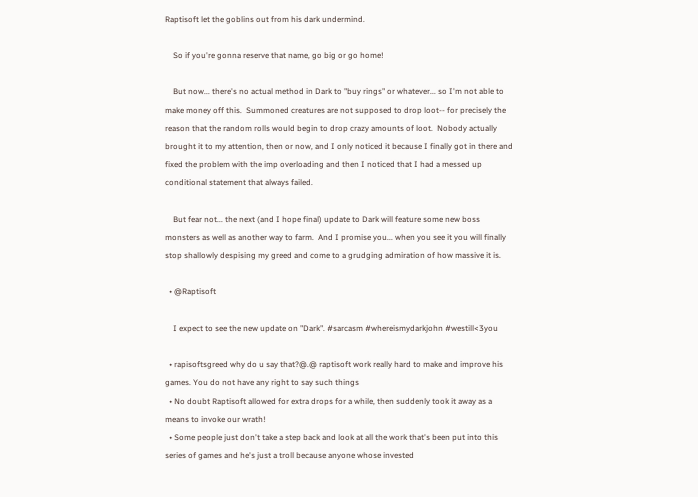Raptisoft let the goblins out from his dark undermind.

    So if you're gonna reserve that name, go big or go home!

    But now... there's no actual method in Dark to "buy rings" or whatever... so I'm not able to make money off this.  Summoned creatures are not supposed to drop loot-- for precisely the reason that the random rolls would begin to drop crazy amounts of loot.  Nobody actually brought it to my attention, then or now, and I only noticed it because I finally got in there and fixed the problem with the imp overloading and then I noticed that I had a messed up conditional statement that always failed.

    But fear not... the next (and I hope final) update to Dark will feature some new boss monsters as well as another way to farm.  And I promise you... when you see it you will finally stop shallowly despising my greed and come to a grudging admiration of how massive it is.

  • @Raptisoft

    I expect to see the new update on "Dark". #sarcasm #whereismydarkjohn #westill<3you

  • rapisoftsgreed why do u say that?@.@ raptisoft work really hard to make and improve his games. You do not have any right to say such things
  • No doubt Raptisoft allowed for extra drops for a while, then suddenly took it away as a means to invoke our wrath!
  • Some people just don't take a step back and look at all the work that's been put into this series of games and he's just a troll because anyone whose invested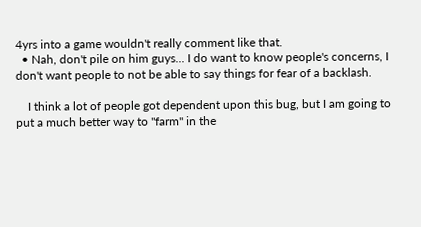4yrs into a game wouldn't really comment like that.
  • Nah, don't pile on him guys... I do want to know people's concerns, I don't want people to not be able to say things for fear of a backlash.

    I think a lot of people got dependent upon this bug, but I am going to put a much better way to "farm" in the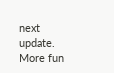next update.  More fun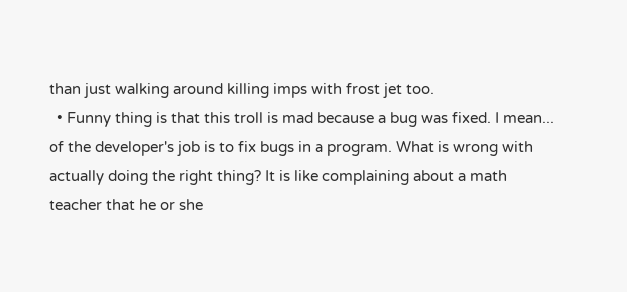than just walking around killing imps with frost jet too.
  • Funny thing is that this troll is mad because a bug was fixed. I mean... of the developer's job is to fix bugs in a program. What is wrong with actually doing the right thing? It is like complaining about a math teacher that he or she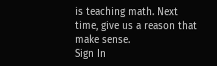is teaching math. Next time, give us a reason that make sense.
Sign In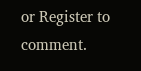or Register to comment.